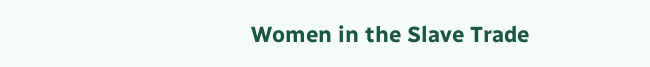Women in the Slave Trade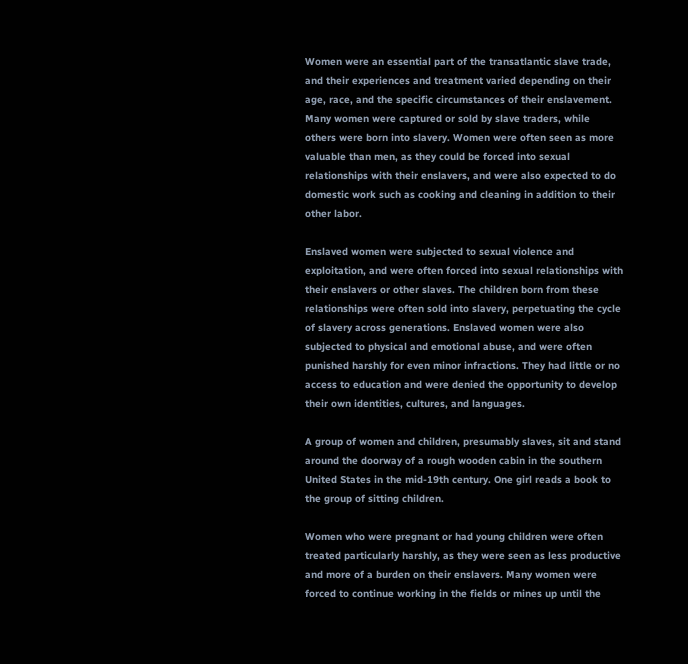Women were an essential part of the transatlantic slave trade, and their experiences and treatment varied depending on their age, race, and the specific circumstances of their enslavement. Many women were captured or sold by slave traders, while others were born into slavery. Women were often seen as more valuable than men, as they could be forced into sexual relationships with their enslavers, and were also expected to do domestic work such as cooking and cleaning in addition to their other labor.

Enslaved women were subjected to sexual violence and exploitation, and were often forced into sexual relationships with their enslavers or other slaves. The children born from these relationships were often sold into slavery, perpetuating the cycle of slavery across generations. Enslaved women were also subjected to physical and emotional abuse, and were often punished harshly for even minor infractions. They had little or no access to education and were denied the opportunity to develop their own identities, cultures, and languages.

A group of women and children, presumably slaves, sit and stand around the doorway of a rough wooden cabin in the southern United States in the mid-19th century. One girl reads a book to the group of sitting children.

Women who were pregnant or had young children were often treated particularly harshly, as they were seen as less productive and more of a burden on their enslavers. Many women were forced to continue working in the fields or mines up until the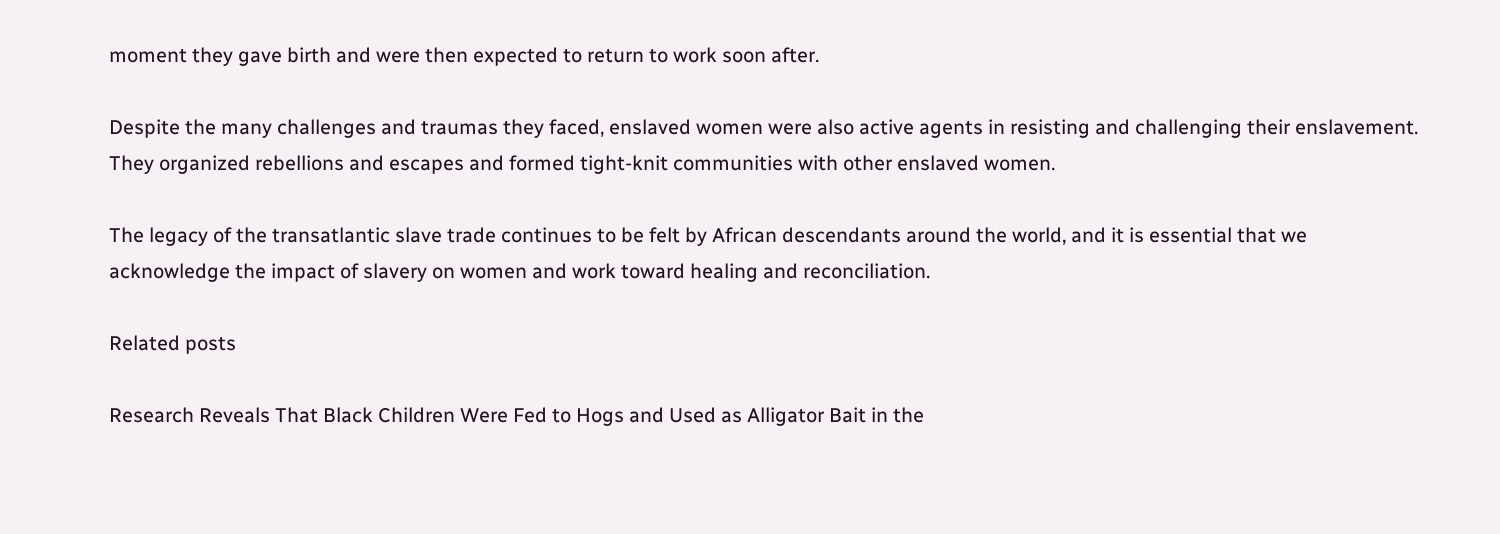moment they gave birth and were then expected to return to work soon after.

Despite the many challenges and traumas they faced, enslaved women were also active agents in resisting and challenging their enslavement. They organized rebellions and escapes and formed tight-knit communities with other enslaved women.

The legacy of the transatlantic slave trade continues to be felt by African descendants around the world, and it is essential that we acknowledge the impact of slavery on women and work toward healing and reconciliation.

Related posts

Research Reveals That Black Children Were Fed to Hogs and Used as Alligator Bait in the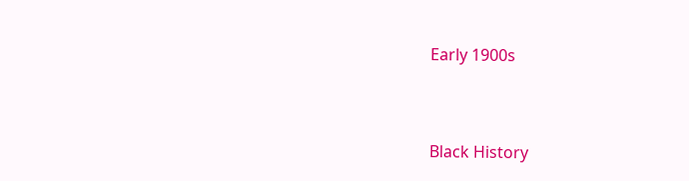Early 1900s


Black History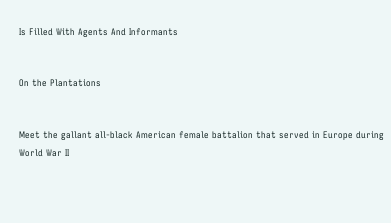Is Filled With Agents And Informants


On the Plantations


Meet the gallant all-black American female battalion that served in Europe during World War II